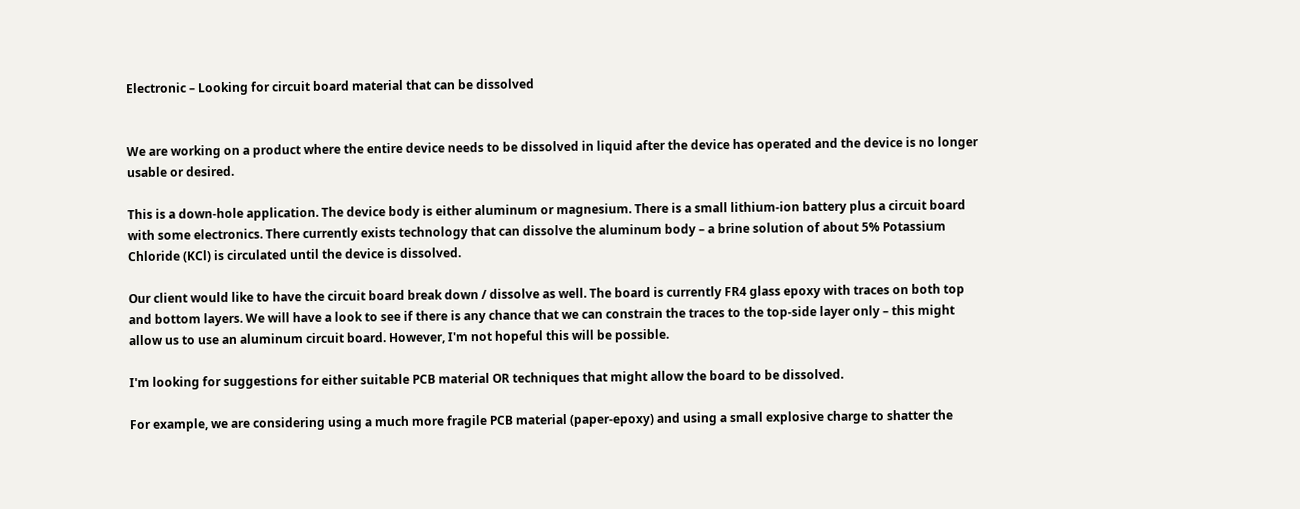Electronic – Looking for circuit board material that can be dissolved


We are working on a product where the entire device needs to be dissolved in liquid after the device has operated and the device is no longer usable or desired.

This is a down-hole application. The device body is either aluminum or magnesium. There is a small lithium-ion battery plus a circuit board with some electronics. There currently exists technology that can dissolve the aluminum body – a brine solution of about 5% Potassium Chloride (KCl) is circulated until the device is dissolved.

Our client would like to have the circuit board break down / dissolve as well. The board is currently FR4 glass epoxy with traces on both top and bottom layers. We will have a look to see if there is any chance that we can constrain the traces to the top-side layer only – this might allow us to use an aluminum circuit board. However, I'm not hopeful this will be possible.

I'm looking for suggestions for either suitable PCB material OR techniques that might allow the board to be dissolved.

For example, we are considering using a much more fragile PCB material (paper-epoxy) and using a small explosive charge to shatter the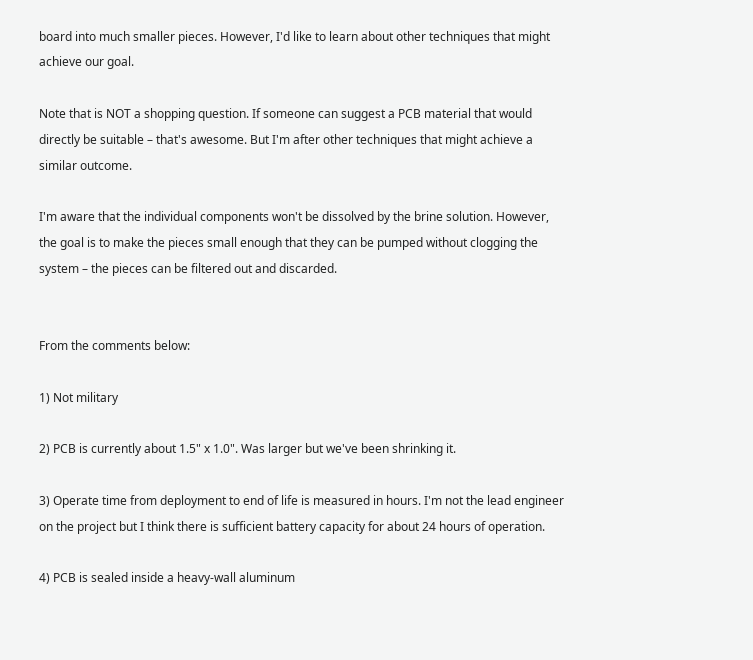board into much smaller pieces. However, I'd like to learn about other techniques that might achieve our goal.

Note that is NOT a shopping question. If someone can suggest a PCB material that would directly be suitable – that's awesome. But I'm after other techniques that might achieve a similar outcome.

I'm aware that the individual components won't be dissolved by the brine solution. However, the goal is to make the pieces small enough that they can be pumped without clogging the system – the pieces can be filtered out and discarded.


From the comments below:

1) Not military

2) PCB is currently about 1.5" x 1.0". Was larger but we've been shrinking it.

3) Operate time from deployment to end of life is measured in hours. I'm not the lead engineer on the project but I think there is sufficient battery capacity for about 24 hours of operation.

4) PCB is sealed inside a heavy-wall aluminum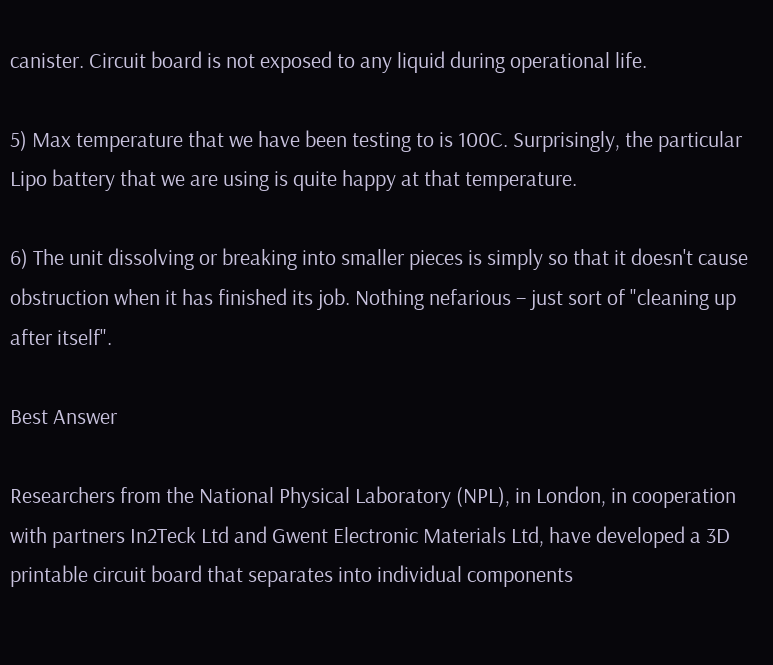canister. Circuit board is not exposed to any liquid during operational life.

5) Max temperature that we have been testing to is 100C. Surprisingly, the particular Lipo battery that we are using is quite happy at that temperature.

6) The unit dissolving or breaking into smaller pieces is simply so that it doesn't cause obstruction when it has finished its job. Nothing nefarious – just sort of "cleaning up after itself".

Best Answer

Researchers from the National Physical Laboratory (NPL), in London, in cooperation with partners In2Teck Ltd and Gwent Electronic Materials Ltd, have developed a 3D printable circuit board that separates into individual components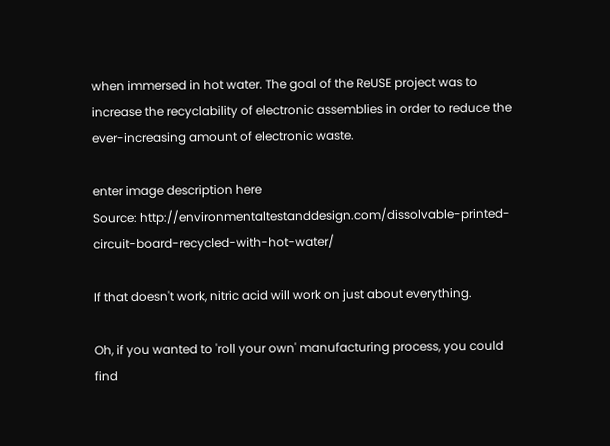when immersed in hot water. The goal of the ReUSE project was to increase the recyclability of electronic assemblies in order to reduce the ever-increasing amount of electronic waste.

enter image description here
Source: http://environmentaltestanddesign.com/dissolvable-printed-circuit-board-recycled-with-hot-water/

If that doesn't work, nitric acid will work on just about everything.

Oh, if you wanted to 'roll your own' manufacturing process, you could find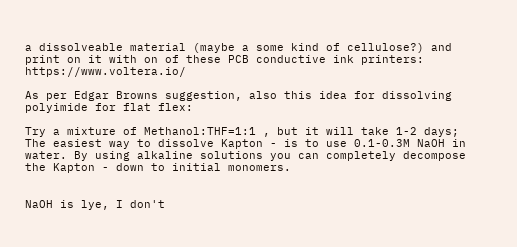a dissolveable material (maybe a some kind of cellulose?) and print on it with on of these PCB conductive ink printers: https://www.voltera.io/

As per Edgar Browns suggestion, also this idea for dissolving polyimide for flat flex:

Try a mixture of Methanol:THF=1:1 , but it will take 1-2 days; The easiest way to dissolve Kapton - is to use 0.1-0.3M NaOH in water. By using alkaline solutions you can completely decompose the Kapton - down to initial monomers.


NaOH is lye, I don't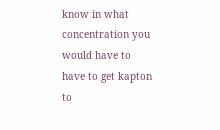know in what concentration you would have to have to get kapton to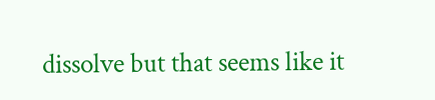dissolve but that seems like it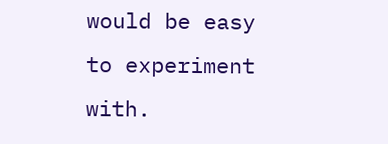would be easy to experiment with.